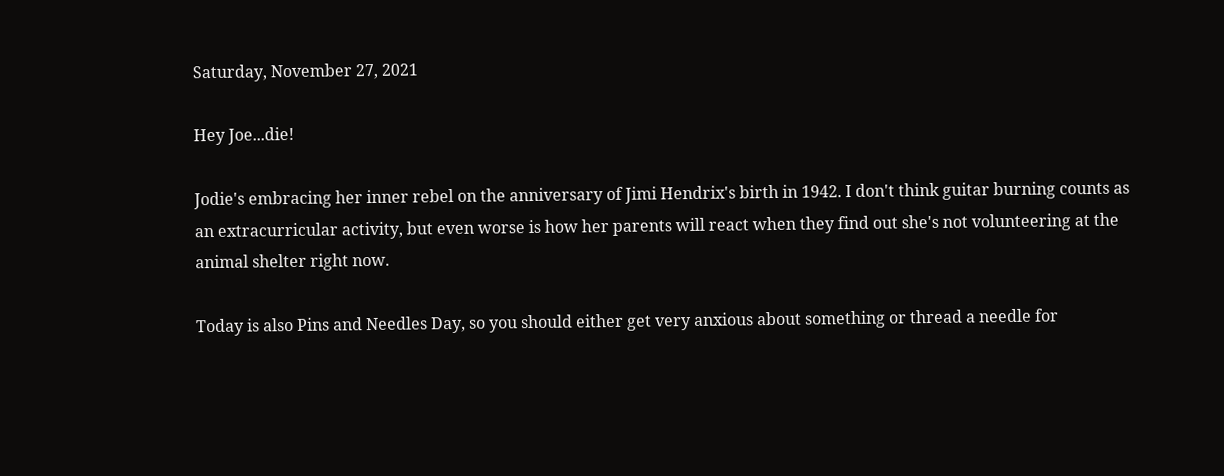Saturday, November 27, 2021

Hey Joe...die!

Jodie's embracing her inner rebel on the anniversary of Jimi Hendrix's birth in 1942. I don't think guitar burning counts as an extracurricular activity, but even worse is how her parents will react when they find out she's not volunteering at the animal shelter right now.

Today is also Pins and Needles Day, so you should either get very anxious about something or thread a needle for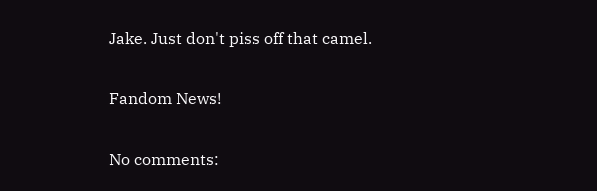Jake. Just don't piss off that camel.

Fandom News!

No comments: